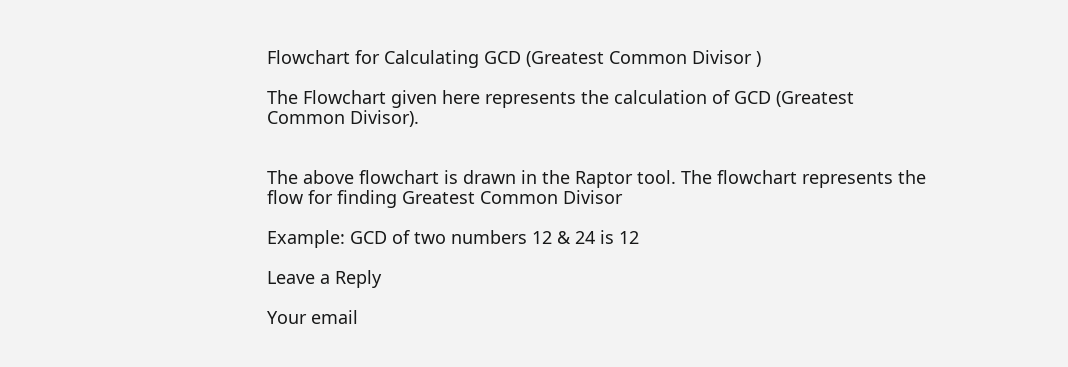Flowchart for Calculating GCD (Greatest Common Divisor )

The Flowchart given here represents the calculation of GCD (Greatest Common Divisor).


The above flowchart is drawn in the Raptor tool. The flowchart represents the flow for finding Greatest Common Divisor

Example: GCD of two numbers 12 & 24 is 12

Leave a Reply

Your email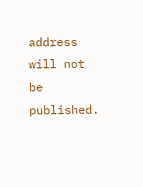address will not be published.